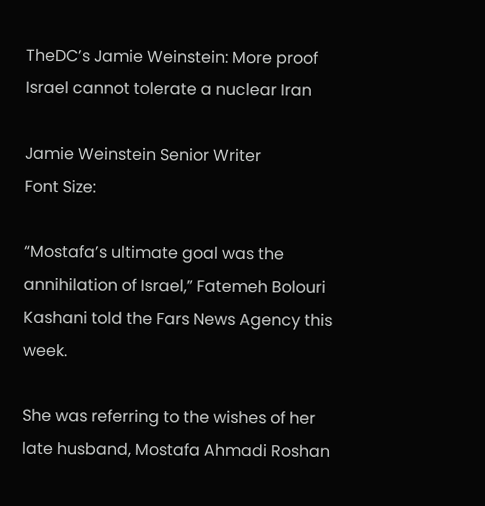TheDC’s Jamie Weinstein: More proof Israel cannot tolerate a nuclear Iran

Jamie Weinstein Senior Writer
Font Size:

“Mostafa’s ultimate goal was the annihilation of Israel,” Fatemeh Bolouri Kashani told the Fars News Agency this week.

She was referring to the wishes of her late husband, Mostafa Ahmadi Roshan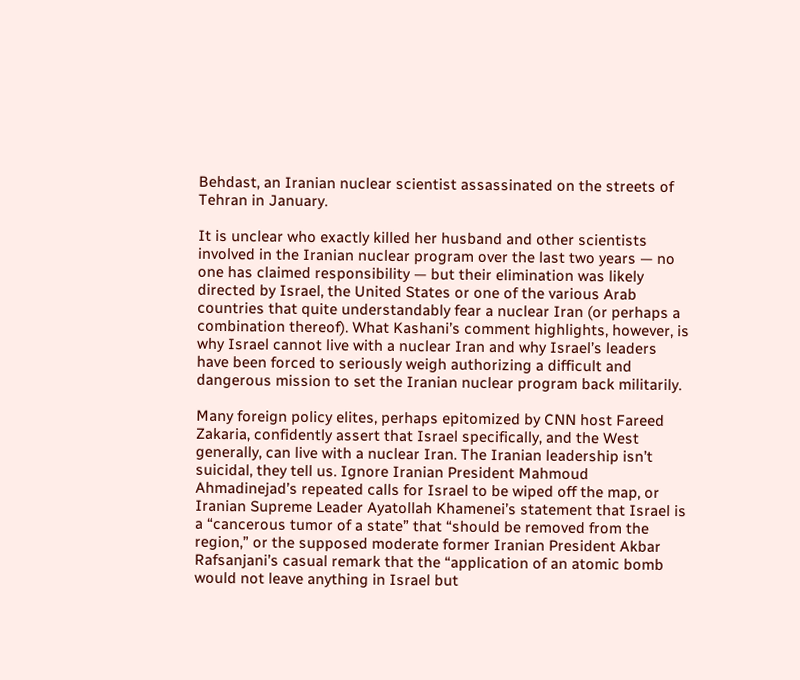Behdast, an Iranian nuclear scientist assassinated on the streets of Tehran in January.

It is unclear who exactly killed her husband and other scientists involved in the Iranian nuclear program over the last two years — no one has claimed responsibility — but their elimination was likely directed by Israel, the United States or one of the various Arab countries that quite understandably fear a nuclear Iran (or perhaps a combination thereof). What Kashani’s comment highlights, however, is why Israel cannot live with a nuclear Iran and why Israel’s leaders have been forced to seriously weigh authorizing a difficult and dangerous mission to set the Iranian nuclear program back militarily.

Many foreign policy elites, perhaps epitomized by CNN host Fareed Zakaria, confidently assert that Israel specifically, and the West generally, can live with a nuclear Iran. The Iranian leadership isn’t suicidal, they tell us. Ignore Iranian President Mahmoud Ahmadinejad’s repeated calls for Israel to be wiped off the map, or Iranian Supreme Leader Ayatollah Khamenei’s statement that Israel is a “cancerous tumor of a state” that “should be removed from the region,” or the supposed moderate former Iranian President Akbar Rafsanjani’s casual remark that the “application of an atomic bomb would not leave anything in Israel but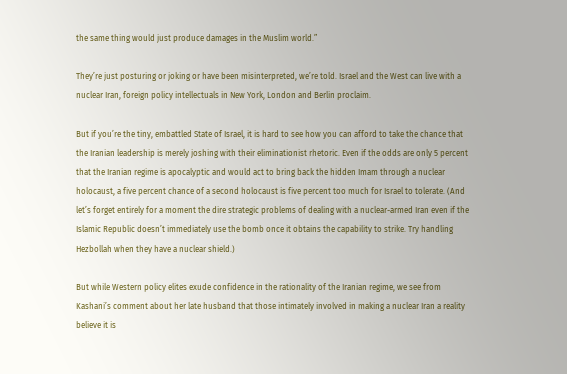the same thing would just produce damages in the Muslim world.”

They’re just posturing or joking or have been misinterpreted, we’re told. Israel and the West can live with a nuclear Iran, foreign policy intellectuals in New York, London and Berlin proclaim.

But if you’re the tiny, embattled State of Israel, it is hard to see how you can afford to take the chance that the Iranian leadership is merely joshing with their eliminationist rhetoric. Even if the odds are only 5 percent that the Iranian regime is apocalyptic and would act to bring back the hidden Imam through a nuclear holocaust, a five percent chance of a second holocaust is five percent too much for Israel to tolerate. (And let’s forget entirely for a moment the dire strategic problems of dealing with a nuclear-armed Iran even if the Islamic Republic doesn’t immediately use the bomb once it obtains the capability to strike. Try handling Hezbollah when they have a nuclear shield.)

But while Western policy elites exude confidence in the rationality of the Iranian regime, we see from Kashani’s comment about her late husband that those intimately involved in making a nuclear Iran a reality believe it is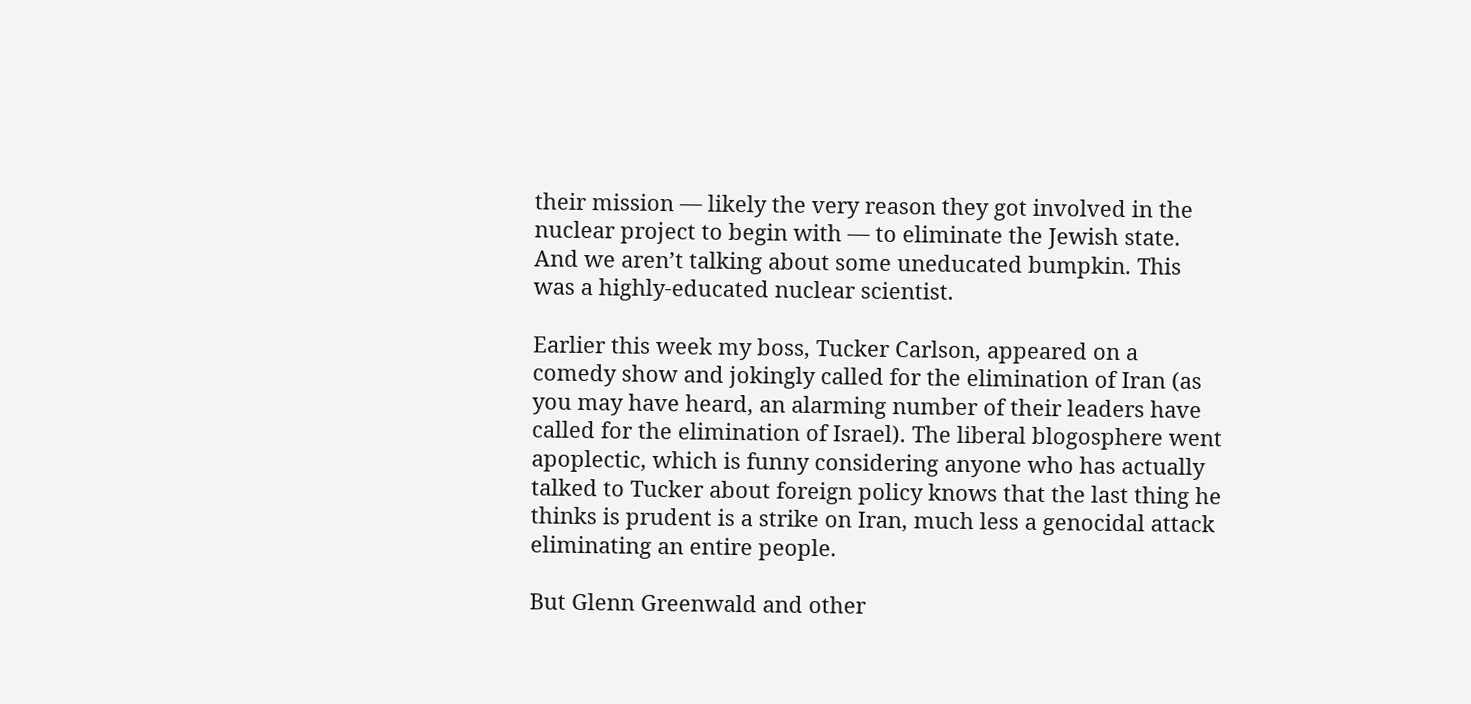their mission — likely the very reason they got involved in the nuclear project to begin with — to eliminate the Jewish state. And we aren’t talking about some uneducated bumpkin. This was a highly-educated nuclear scientist.

Earlier this week my boss, Tucker Carlson, appeared on a comedy show and jokingly called for the elimination of Iran (as you may have heard, an alarming number of their leaders have called for the elimination of Israel). The liberal blogosphere went apoplectic, which is funny considering anyone who has actually talked to Tucker about foreign policy knows that the last thing he thinks is prudent is a strike on Iran, much less a genocidal attack eliminating an entire people.

But Glenn Greenwald and other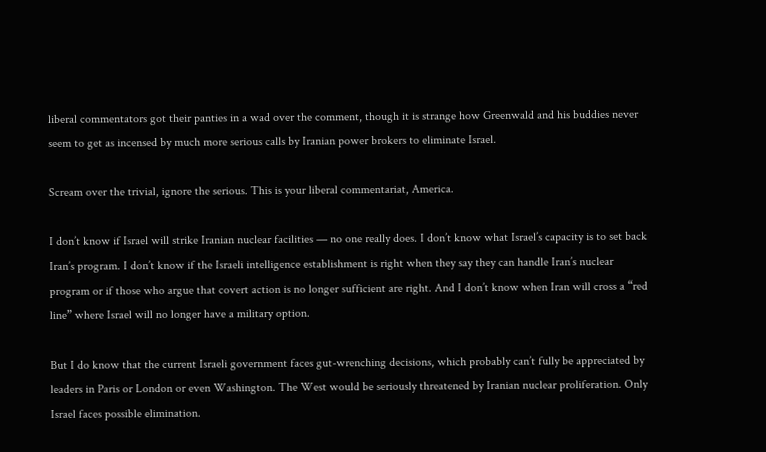liberal commentators got their panties in a wad over the comment, though it is strange how Greenwald and his buddies never seem to get as incensed by much more serious calls by Iranian power brokers to eliminate Israel.

Scream over the trivial, ignore the serious. This is your liberal commentariat, America.

I don’t know if Israel will strike Iranian nuclear facilities — no one really does. I don’t know what Israel’s capacity is to set back Iran’s program. I don’t know if the Israeli intelligence establishment is right when they say they can handle Iran’s nuclear program or if those who argue that covert action is no longer sufficient are right. And I don’t know when Iran will cross a “red line” where Israel will no longer have a military option.

But I do know that the current Israeli government faces gut-wrenching decisions, which probably can’t fully be appreciated by leaders in Paris or London or even Washington. The West would be seriously threatened by Iranian nuclear proliferation. Only Israel faces possible elimination.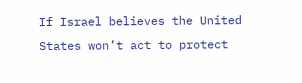If Israel believes the United States won’t act to protect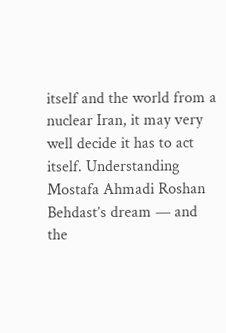itself and the world from a nuclear Iran, it may very well decide it has to act itself. Understanding Mostafa Ahmadi Roshan Behdast’s dream — and the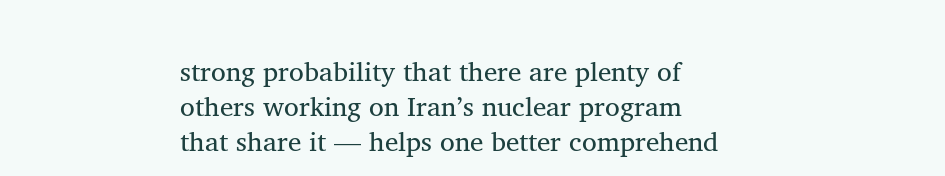strong probability that there are plenty of others working on Iran’s nuclear program that share it — helps one better comprehend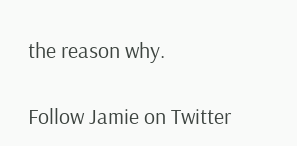the reason why.

Follow Jamie on Twitter